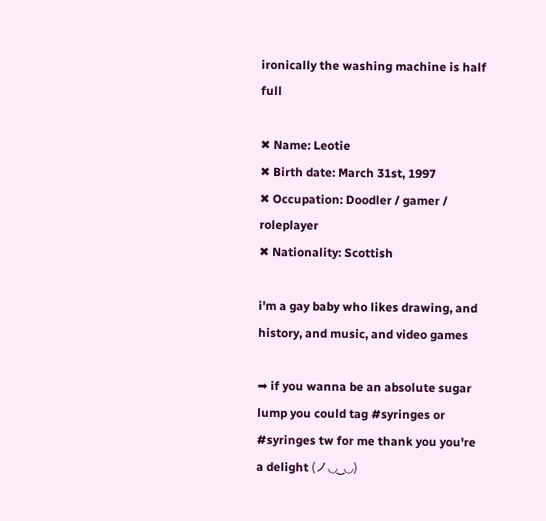ironically the washing machine is half full

✖ Name: Leotie
✖ Birth date: March 31st, 1997
✖ Occupation: Doodler / gamer / roleplayer
✖ Nationality: Scottish

i'm a gay baby who likes drawing, and history, and music, and video games

➡ if you wanna be an absolute sugar lump you could tag #syringes or #syringes tw for me thank you you're a delight (ノ◡‿◡)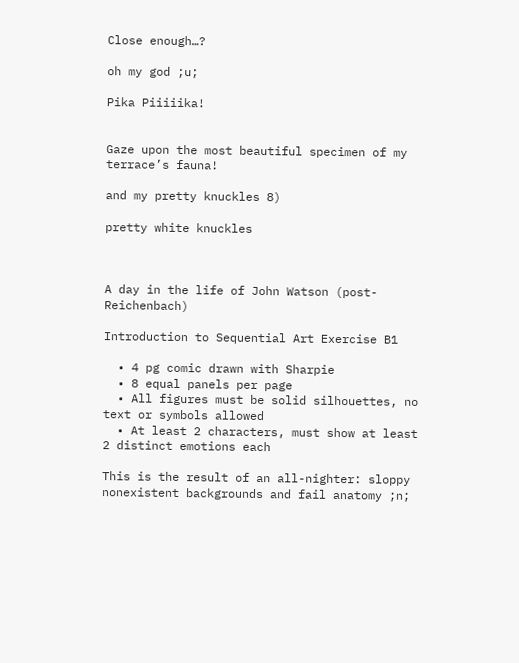Close enough…?

oh my god ;u;

Pika Piiiiika!


Gaze upon the most beautiful specimen of my terrace’s fauna!

and my pretty knuckles 8)

pretty white knuckles



A day in the life of John Watson (post-Reichenbach)

Introduction to Sequential Art Exercise B1

  • 4 pg comic drawn with Sharpie
  • 8 equal panels per page
  • All figures must be solid silhouettes, no text or symbols allowed
  • At least 2 characters, must show at least 2 distinct emotions each

This is the result of an all-nighter: sloppy nonexistent backgrounds and fail anatomy ;n;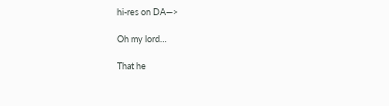hi-res on DA—>

Oh my lord…

That he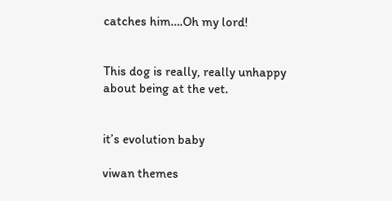catches him….Oh my lord!


This dog is really, really unhappy about being at the vet.


it’s evolution baby

viwan themes